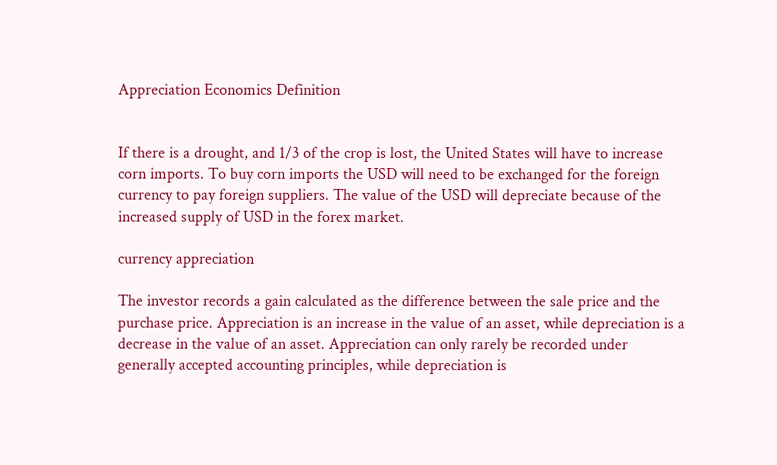Appreciation Economics Definition


If there is a drought, and 1/3 of the crop is lost, the United States will have to increase corn imports. To buy corn imports the USD will need to be exchanged for the foreign currency to pay foreign suppliers. The value of the USD will depreciate because of the increased supply of USD in the forex market.

currency appreciation

The investor records a gain calculated as the difference between the sale price and the purchase price. Appreciation is an increase in the value of an asset, while depreciation is a decrease in the value of an asset. Appreciation can only rarely be recorded under generally accepted accounting principles, while depreciation is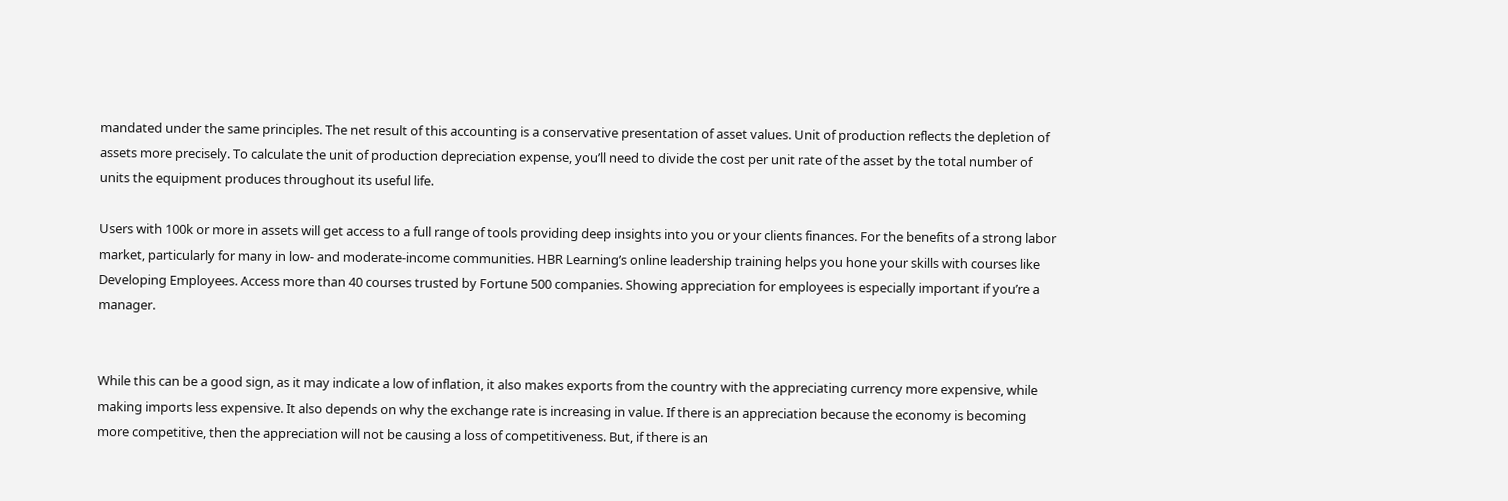mandated under the same principles. The net result of this accounting is a conservative presentation of asset values. Unit of production reflects the depletion of assets more precisely. To calculate the unit of production depreciation expense, you’ll need to divide the cost per unit rate of the asset by the total number of units the equipment produces throughout its useful life.

Users with 100k or more in assets will get access to a full range of tools providing deep insights into you or your clients finances. For the benefits of a strong labor market, particularly for many in low- and moderate-income communities. HBR Learning’s online leadership training helps you hone your skills with courses like Developing Employees. Access more than 40 courses trusted by Fortune 500 companies. Showing appreciation for employees is especially important if you’re a manager.


While this can be a good sign, as it may indicate a low of inflation, it also makes exports from the country with the appreciating currency more expensive, while making imports less expensive. It also depends on why the exchange rate is increasing in value. If there is an appreciation because the economy is becoming more competitive, then the appreciation will not be causing a loss of competitiveness. But, if there is an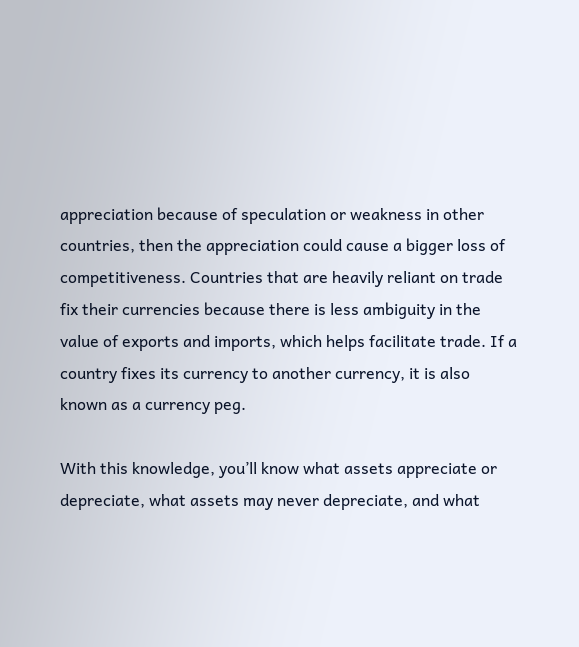appreciation because of speculation or weakness in other countries, then the appreciation could cause a bigger loss of competitiveness. Countries that are heavily reliant on trade fix their currencies because there is less ambiguity in the value of exports and imports, which helps facilitate trade. If a country fixes its currency to another currency, it is also known as a currency peg.

With this knowledge, you’ll know what assets appreciate or depreciate, what assets may never depreciate, and what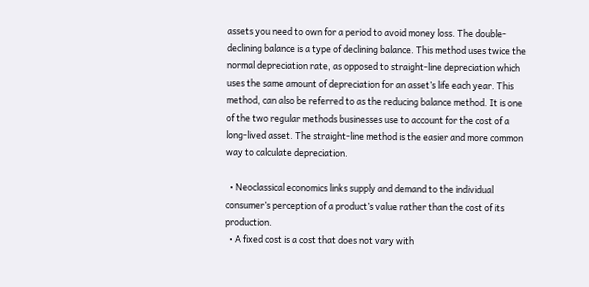assets you need to own for a period to avoid money loss. The double-declining balance is a type of declining balance. This method uses twice the normal depreciation rate, as opposed to straight-line depreciation which uses the same amount of depreciation for an asset’s life each year. This method, can also be referred to as the reducing balance method. It is one of the two regular methods businesses use to account for the cost of a long-lived asset. The straight-line method is the easier and more common way to calculate depreciation.

  • Neoclassical economics links supply and demand to the individual consumer’s perception of a product’s value rather than the cost of its production.
  • A fixed cost is a cost that does not vary with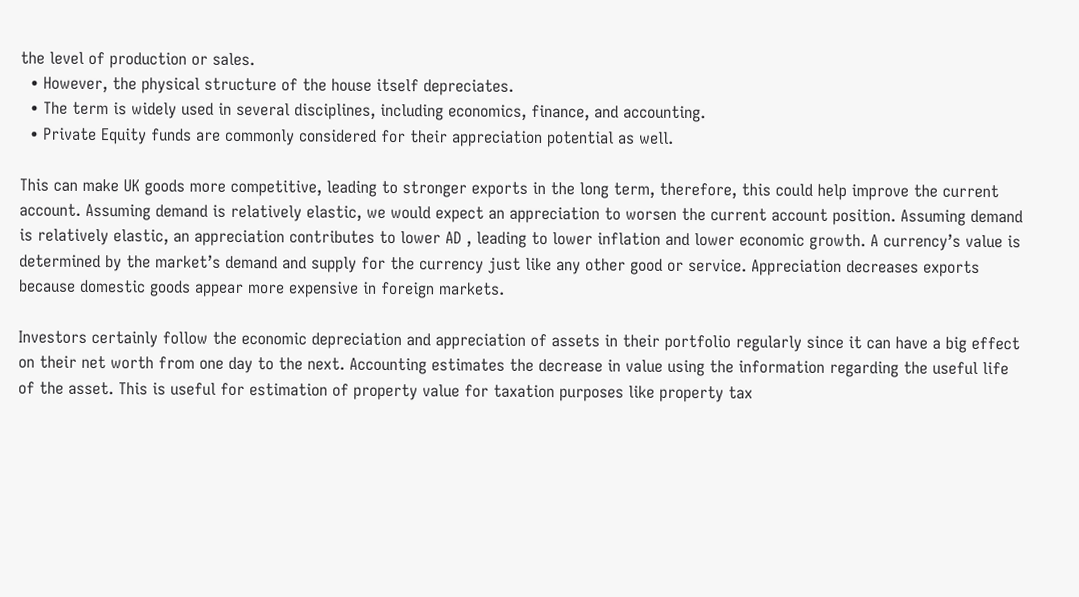the level of production or sales.
  • However, the physical structure of the house itself depreciates.
  • The term is widely used in several disciplines, including economics, finance, and accounting.
  • Private Equity funds are commonly considered for their appreciation potential as well.

This can make UK goods more competitive, leading to stronger exports in the long term, therefore, this could help improve the current account. Assuming demand is relatively elastic, we would expect an appreciation to worsen the current account position. Assuming demand is relatively elastic, an appreciation contributes to lower AD , leading to lower inflation and lower economic growth. A currency’s value is determined by the market’s demand and supply for the currency just like any other good or service. Appreciation decreases exports because domestic goods appear more expensive in foreign markets.

Investors certainly follow the economic depreciation and appreciation of assets in their portfolio regularly since it can have a big effect on their net worth from one day to the next. Accounting estimates the decrease in value using the information regarding the useful life of the asset. This is useful for estimation of property value for taxation purposes like property tax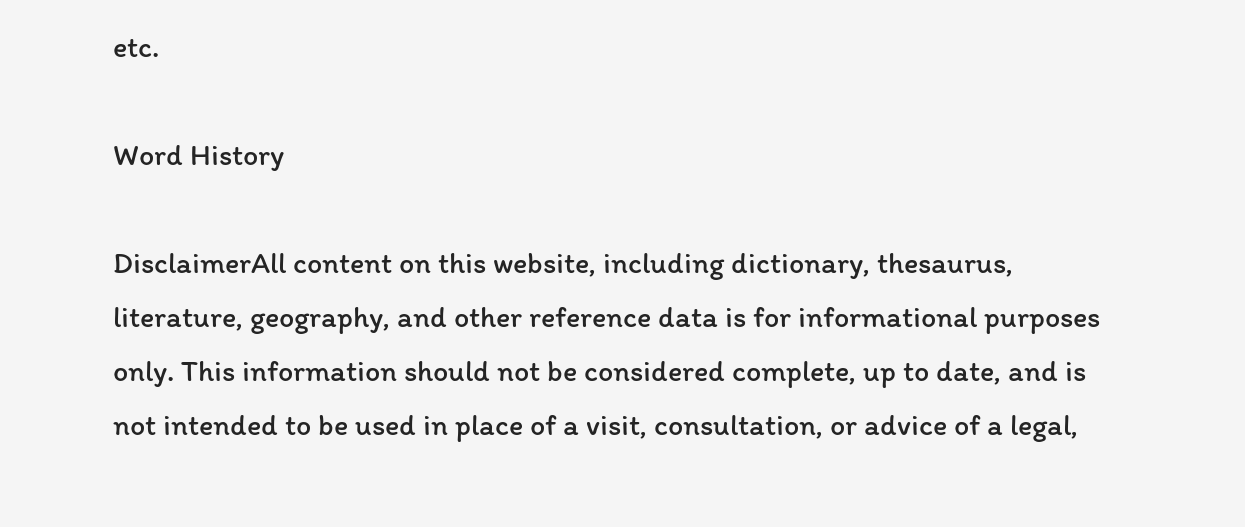etc.

Word History

DisclaimerAll content on this website, including dictionary, thesaurus, literature, geography, and other reference data is for informational purposes only. This information should not be considered complete, up to date, and is not intended to be used in place of a visit, consultation, or advice of a legal,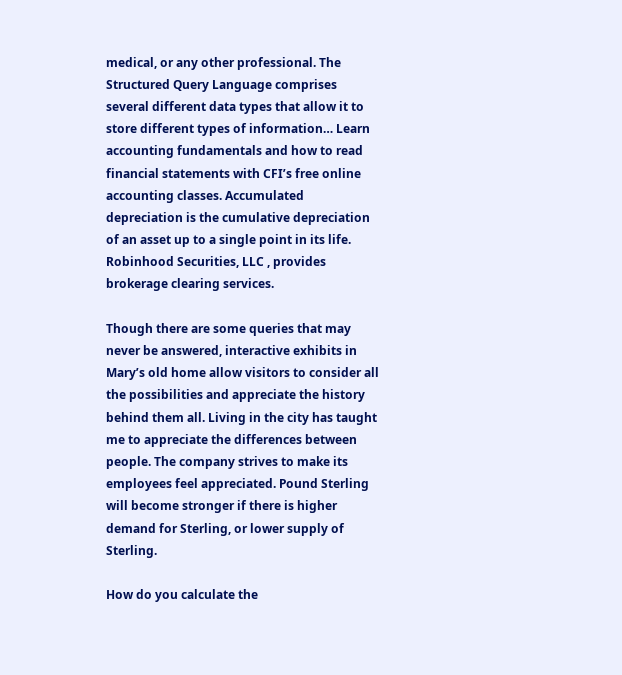medical, or any other professional. The Structured Query Language comprises several different data types that allow it to store different types of information… Learn accounting fundamentals and how to read financial statements with CFI’s free online accounting classes. Accumulated depreciation is the cumulative depreciation of an asset up to a single point in its life. Robinhood Securities, LLC , provides brokerage clearing services.

Though there are some queries that may never be answered, interactive exhibits in Mary’s old home allow visitors to consider all the possibilities and appreciate the history behind them all. Living in the city has taught me to appreciate the differences between people. The company strives to make its employees feel appreciated. Pound Sterling will become stronger if there is higher demand for Sterling, or lower supply of Sterling.

How do you calculate the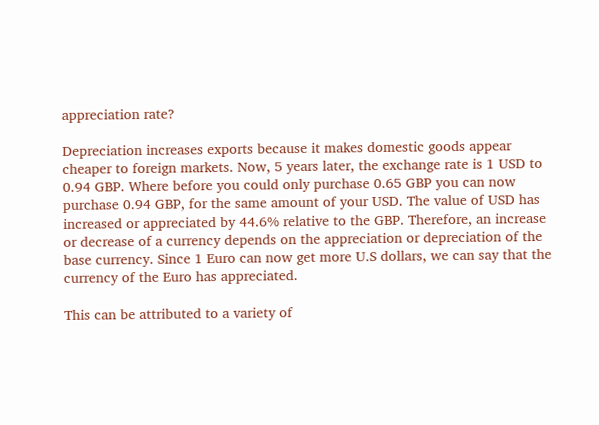appreciation rate?

Depreciation increases exports because it makes domestic goods appear cheaper to foreign markets. Now, 5 years later, the exchange rate is 1 USD to 0.94 GBP. Where before you could only purchase 0.65 GBP you can now purchase 0.94 GBP, for the same amount of your USD. The value of USD has increased or appreciated by 44.6% relative to the GBP. Therefore, an increase or decrease of a currency depends on the appreciation or depreciation of the base currency. Since 1 Euro can now get more U.S dollars, we can say that the currency of the Euro has appreciated.

This can be attributed to a variety of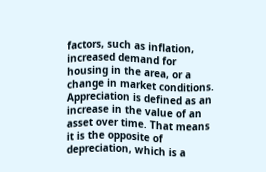factors, such as inflation, increased demand for housing in the area, or a change in market conditions. Appreciation is defined as an increase in the value of an asset over time. That means it is the opposite of depreciation, which is a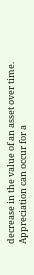decrease in the value of an asset over time. Appreciation can occur for a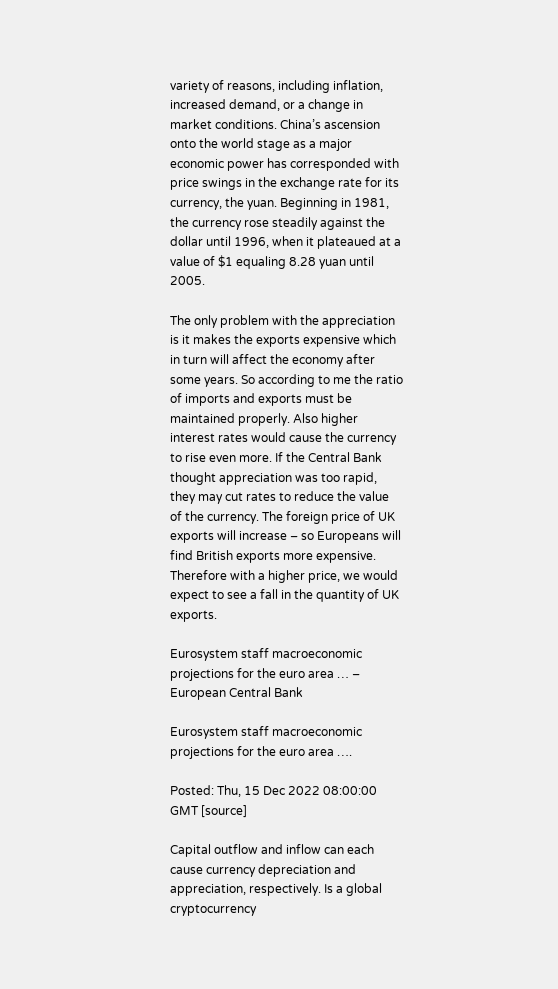variety of reasons, including inflation, increased demand, or a change in market conditions. China’s ascension onto the world stage as a major economic power has corresponded with price swings in the exchange rate for its currency, the yuan. Beginning in 1981, the currency rose steadily against the dollar until 1996, when it plateaued at a value of $1 equaling 8.28 yuan until 2005.

The only problem with the appreciation is it makes the exports expensive which in turn will affect the economy after some years. So according to me the ratio of imports and exports must be maintained properly. Also higher interest rates would cause the currency to rise even more. If the Central Bank thought appreciation was too rapid, they may cut rates to reduce the value of the currency. The foreign price of UK exports will increase – so Europeans will find British exports more expensive. Therefore with a higher price, we would expect to see a fall in the quantity of UK exports.

Eurosystem staff macroeconomic projections for the euro area … – European Central Bank

Eurosystem staff macroeconomic projections for the euro area ….

Posted: Thu, 15 Dec 2022 08:00:00 GMT [source]

Capital outflow and inflow can each cause currency depreciation and appreciation, respectively. Is a global cryptocurrency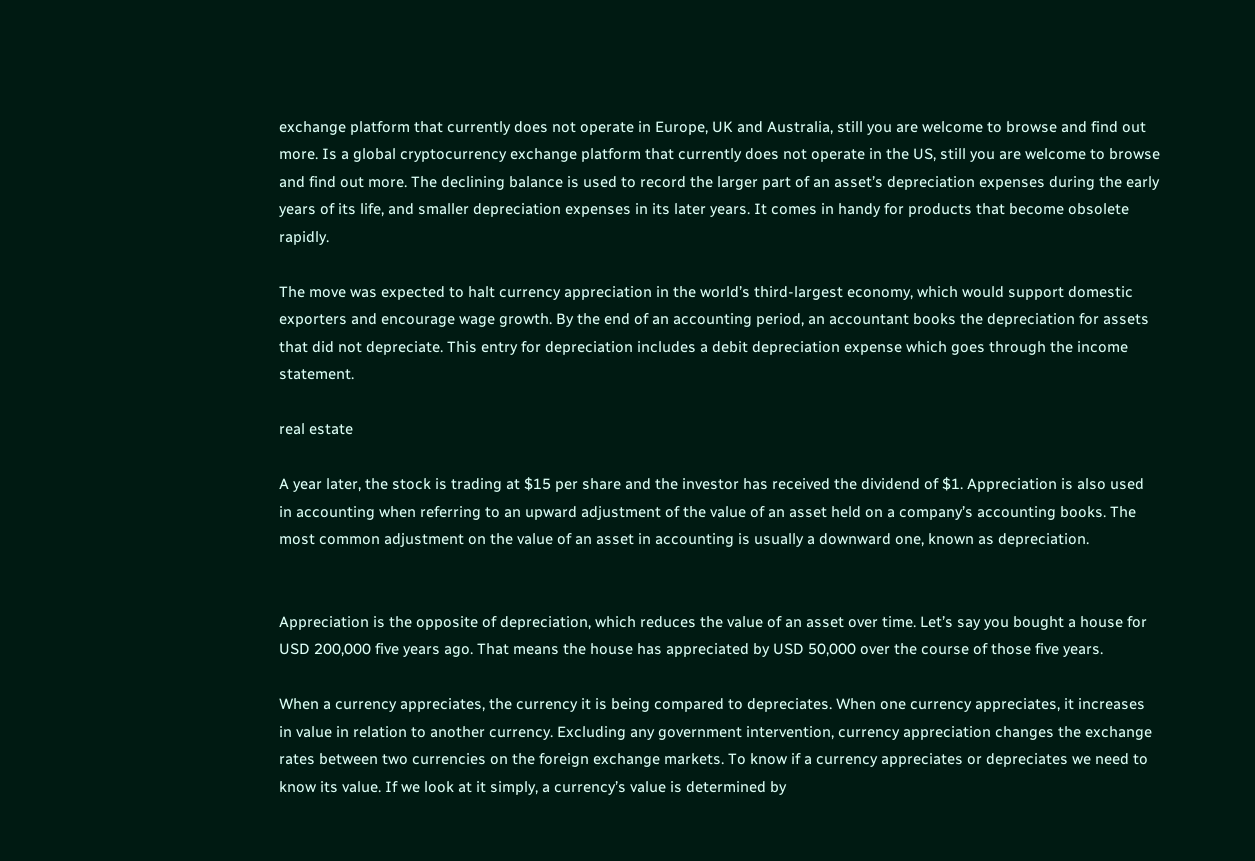exchange platform that currently does not operate in Europe, UK and Australia, still you are welcome to browse and find out more. Is a global cryptocurrency exchange platform that currently does not operate in the US, still you are welcome to browse and find out more. The declining balance is used to record the larger part of an asset’s depreciation expenses during the early years of its life, and smaller depreciation expenses in its later years. It comes in handy for products that become obsolete rapidly.

The move was expected to halt currency appreciation in the world’s third-largest economy, which would support domestic exporters and encourage wage growth. By the end of an accounting period, an accountant books the depreciation for assets that did not depreciate. This entry for depreciation includes a debit depreciation expense which goes through the income statement.

real estate

A year later, the stock is trading at $15 per share and the investor has received the dividend of $1. Appreciation is also used in accounting when referring to an upward adjustment of the value of an asset held on a company’s accounting books. The most common adjustment on the value of an asset in accounting is usually a downward one, known as depreciation.


Appreciation is the opposite of depreciation, which reduces the value of an asset over time. Let’s say you bought a house for USD 200,000 five years ago. That means the house has appreciated by USD 50,000 over the course of those five years.

When a currency appreciates, the currency it is being compared to depreciates. When one currency appreciates, it increases in value in relation to another currency. Excluding any government intervention, currency appreciation changes the exchange rates between two currencies on the foreign exchange markets. To know if a currency appreciates or depreciates we need to know its value. If we look at it simply, a currency’s value is determined by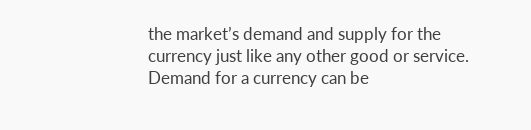the market’s demand and supply for the currency just like any other good or service. Demand for a currency can be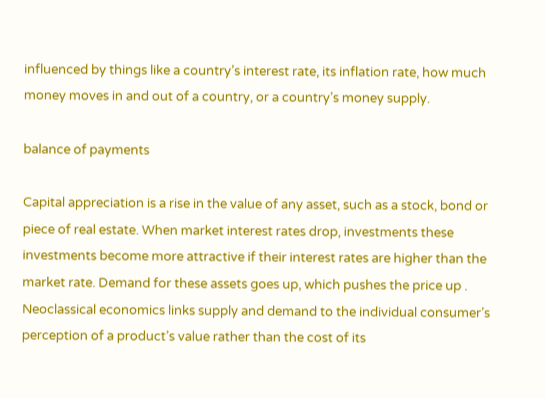influenced by things like a country’s interest rate, its inflation rate, how much money moves in and out of a country, or a country’s money supply.

balance of payments

Capital appreciation is a rise in the value of any asset, such as a stock, bond or piece of real estate. When market interest rates drop, investments these investments become more attractive if their interest rates are higher than the market rate. Demand for these assets goes up, which pushes the price up . Neoclassical economics links supply and demand to the individual consumer’s perception of a product’s value rather than the cost of its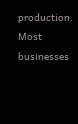production. Most businesses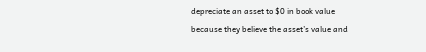depreciate an asset to $0 in book value because they believe the asset’s value and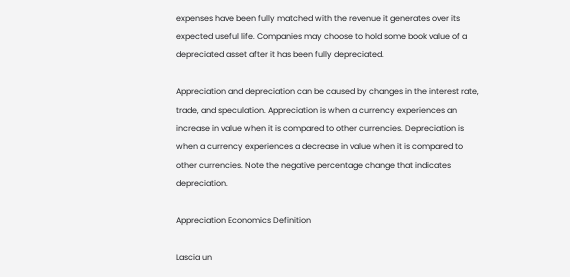expenses have been fully matched with the revenue it generates over its expected useful life. Companies may choose to hold some book value of a depreciated asset after it has been fully depreciated.

Appreciation and depreciation can be caused by changes in the interest rate, trade, and speculation. Appreciation is when a currency experiences an increase in value when it is compared to other currencies. Depreciation is when a currency experiences a decrease in value when it is compared to other currencies. Note the negative percentage change that indicates depreciation.

Appreciation Economics Definition

Lascia un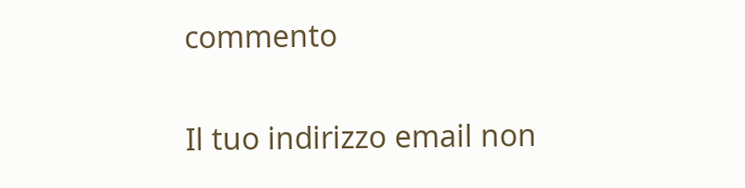commento

Il tuo indirizzo email non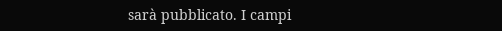sarà pubblicato. I campi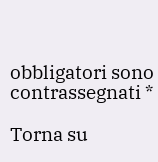obbligatori sono contrassegnati *

Torna su